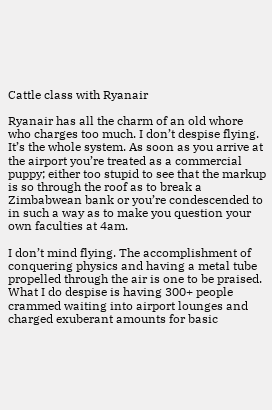Cattle class with Ryanair

Ryanair has all the charm of an old whore who charges too much. I don’t despise flying. It’s the whole system. As soon as you arrive at the airport you’re treated as a commercial puppy; either too stupid to see that the markup is so through the roof as to break a Zimbabwean bank or you’re condescended to in such a way as to make you question your own faculties at 4am.

I don’t mind flying. The accomplishment of conquering physics and having a metal tube propelled through the air is one to be praised. What I do despise is having 300+ people crammed waiting into airport lounges and charged exuberant amounts for basic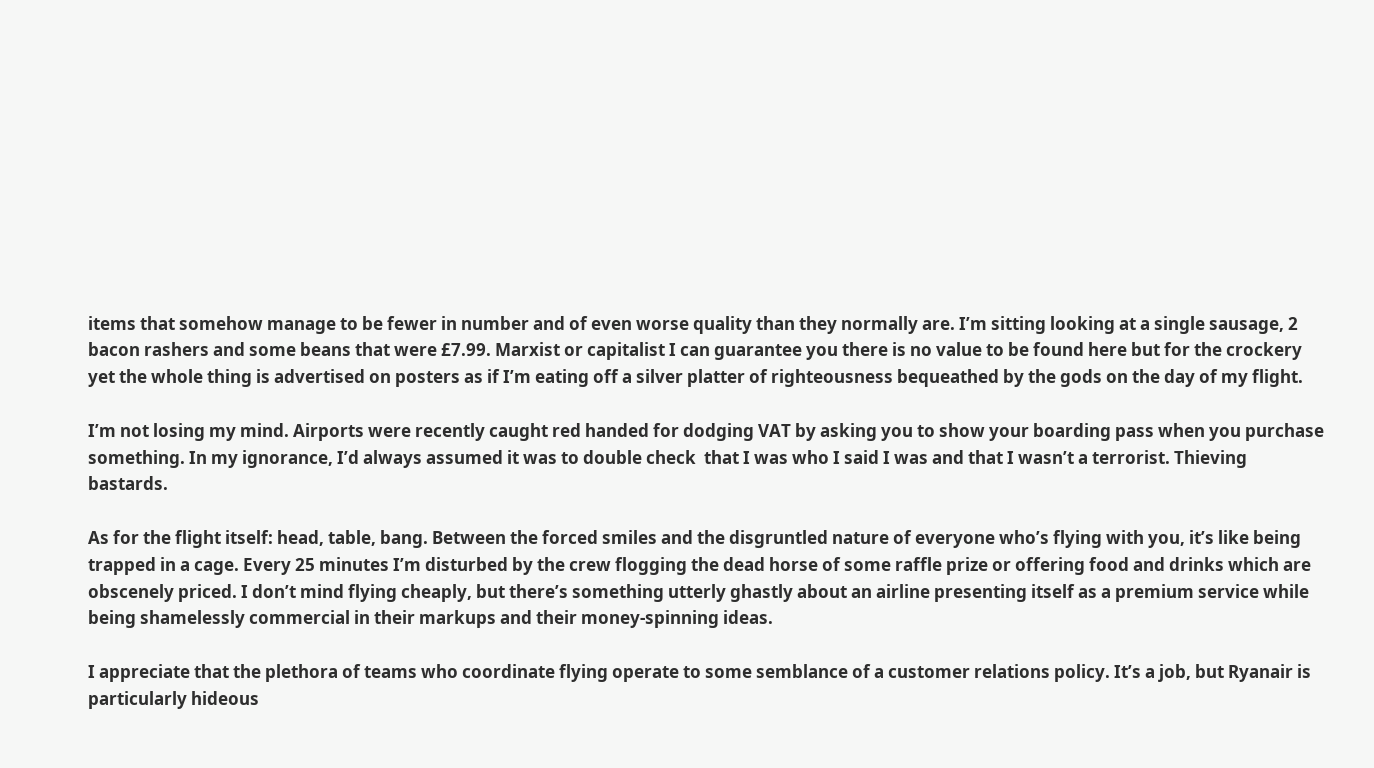items that somehow manage to be fewer in number and of even worse quality than they normally are. I’m sitting looking at a single sausage, 2 bacon rashers and some beans that were £7.99. Marxist or capitalist I can guarantee you there is no value to be found here but for the crockery yet the whole thing is advertised on posters as if I’m eating off a silver platter of righteousness bequeathed by the gods on the day of my flight.

I’m not losing my mind. Airports were recently caught red handed for dodging VAT by asking you to show your boarding pass when you purchase something. In my ignorance, I’d always assumed it was to double check  that I was who I said I was and that I wasn’t a terrorist. Thieving bastards.

As for the flight itself: head, table, bang. Between the forced smiles and the disgruntled nature of everyone who’s flying with you, it’s like being trapped in a cage. Every 25 minutes I’m disturbed by the crew flogging the dead horse of some raffle prize or offering food and drinks which are obscenely priced. I don’t mind flying cheaply, but there’s something utterly ghastly about an airline presenting itself as a premium service while being shamelessly commercial in their markups and their money-spinning ideas.

I appreciate that the plethora of teams who coordinate flying operate to some semblance of a customer relations policy. It’s a job, but Ryanair is particularly hideous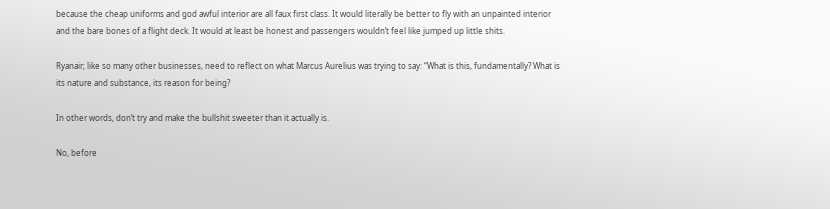because the cheap uniforms and god awful interior are all faux first class. It would literally be better to fly with an unpainted interior and the bare bones of a flight deck. It would at least be honest and passengers wouldn’t feel like jumped up little shits.

Ryanair; like so many other businesses, need to reflect on what Marcus Aurelius was trying to say: “What is this, fundamentally? What is its nature and substance, its reason for being?

In other words, don’t try and make the bullshit sweeter than it actually is.

No, before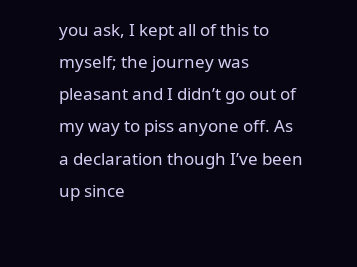you ask, I kept all of this to myself; the journey was pleasant and I didn’t go out of my way to piss anyone off. As a declaration though I’ve been up since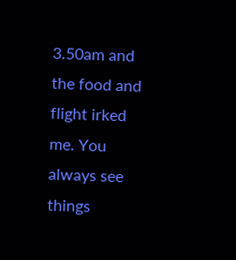3.50am and the food and flight irked me. You always see things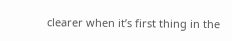clearer when it’s first thing in the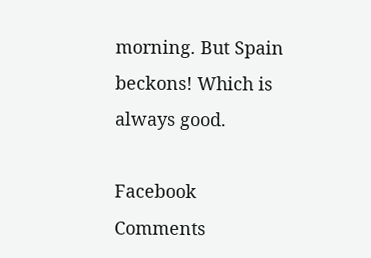morning. But Spain beckons! Which is always good.

Facebook Comments